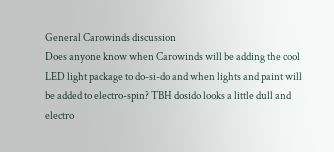General Carowinds discussion
Does anyone know when Carowinds will be adding the cool LED light package to do-si-do and when lights and paint will be added to electro-spin? TBH dosido looks a little dull and electro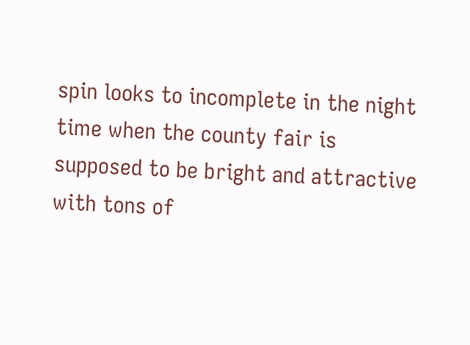spin looks to incomplete in the night time when the county fair is supposed to be bright and attractive with tons of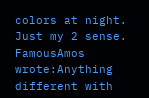colors at night. Just my 2 sense.
FamousAmos wrote:Anything different with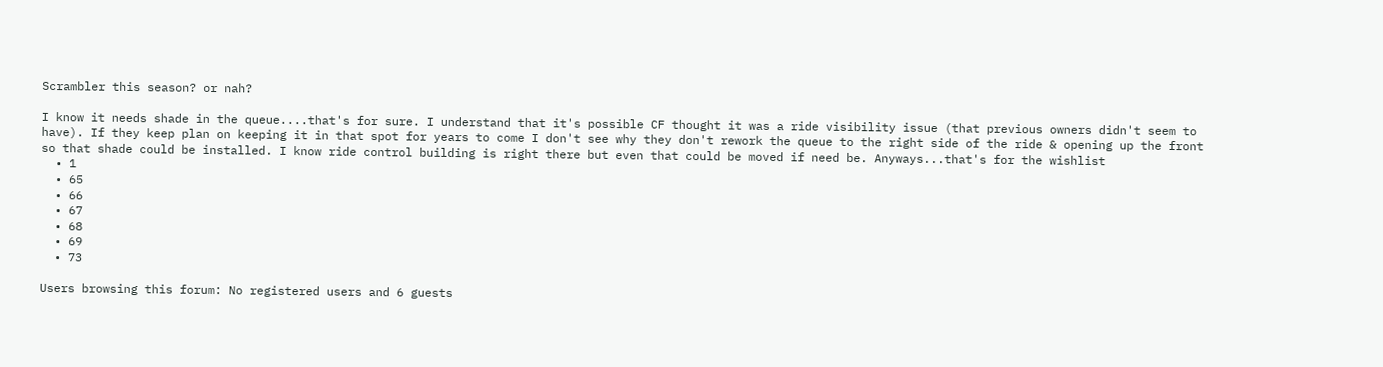Scrambler this season? or nah?

I know it needs shade in the queue....that's for sure. I understand that it's possible CF thought it was a ride visibility issue (that previous owners didn't seem to have). If they keep plan on keeping it in that spot for years to come I don't see why they don't rework the queue to the right side of the ride & opening up the front so that shade could be installed. I know ride control building is right there but even that could be moved if need be. Anyways...that's for the wishlist
  • 1
  • 65
  • 66
  • 67
  • 68
  • 69
  • 73

Users browsing this forum: No registered users and 6 guests